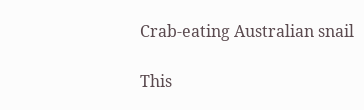Crab-eating Australian snail

This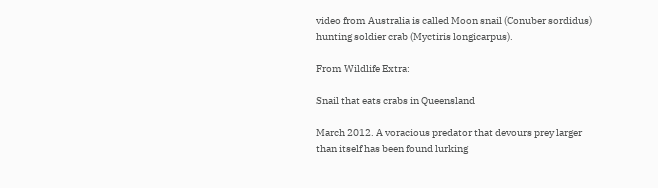video from Australia is called Moon snail (Conuber sordidus) hunting soldier crab (Myctiris longicarpus).

From Wildlife Extra:

Snail that eats crabs in Queensland

March 2012. A voracious predator that devours prey larger than itself has been found lurking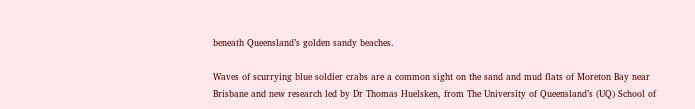beneath Queensland’s golden sandy beaches.

Waves of scurrying blue soldier crabs are a common sight on the sand and mud flats of Moreton Bay near Brisbane and new research led by Dr Thomas Huelsken, from The University of Queensland’s (UQ) School of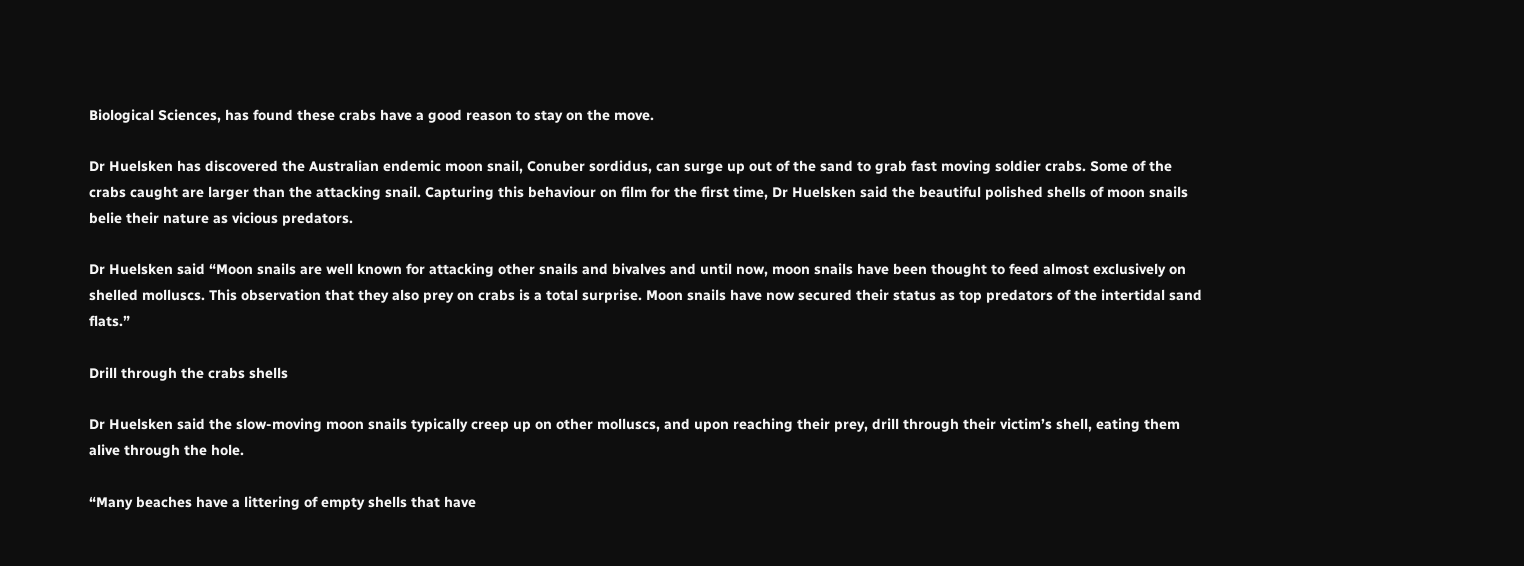Biological Sciences, has found these crabs have a good reason to stay on the move.

Dr Huelsken has discovered the Australian endemic moon snail, Conuber sordidus, can surge up out of the sand to grab fast moving soldier crabs. Some of the crabs caught are larger than the attacking snail. Capturing this behaviour on film for the first time, Dr Huelsken said the beautiful polished shells of moon snails belie their nature as vicious predators.

Dr Huelsken said “Moon snails are well known for attacking other snails and bivalves and until now, moon snails have been thought to feed almost exclusively on shelled molluscs. This observation that they also prey on crabs is a total surprise. Moon snails have now secured their status as top predators of the intertidal sand flats.”

Drill through the crabs shells

Dr Huelsken said the slow-moving moon snails typically creep up on other molluscs, and upon reaching their prey, drill through their victim’s shell, eating them alive through the hole.

“Many beaches have a littering of empty shells that have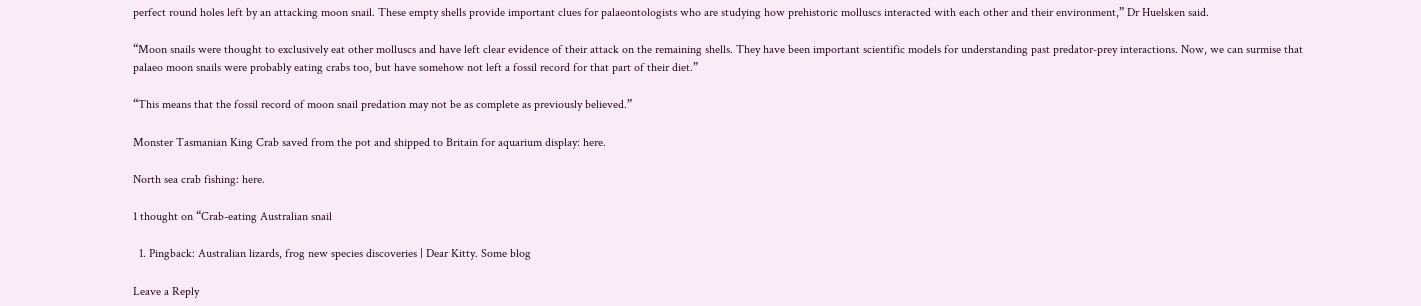perfect round holes left by an attacking moon snail. These empty shells provide important clues for palaeontologists who are studying how prehistoric molluscs interacted with each other and their environment,” Dr Huelsken said.

“Moon snails were thought to exclusively eat other molluscs and have left clear evidence of their attack on the remaining shells. They have been important scientific models for understanding past predator-prey interactions. Now, we can surmise that palaeo moon snails were probably eating crabs too, but have somehow not left a fossil record for that part of their diet.”

“This means that the fossil record of moon snail predation may not be as complete as previously believed.”

Monster Tasmanian King Crab saved from the pot and shipped to Britain for aquarium display: here.

North sea crab fishing: here.

1 thought on “Crab-eating Australian snail

  1. Pingback: Australian lizards, frog new species discoveries | Dear Kitty. Some blog

Leave a Reply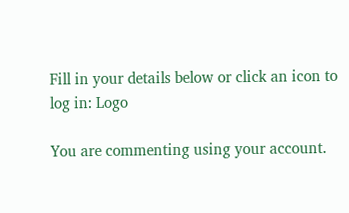Fill in your details below or click an icon to log in: Logo

You are commenting using your account.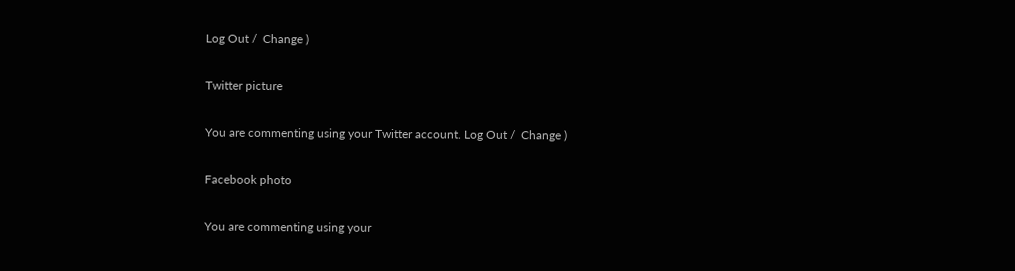Log Out /  Change )

Twitter picture

You are commenting using your Twitter account. Log Out /  Change )

Facebook photo

You are commenting using your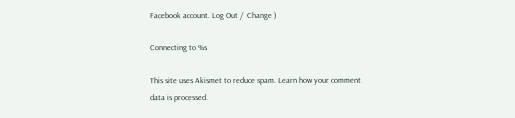Facebook account. Log Out /  Change )

Connecting to %s

This site uses Akismet to reduce spam. Learn how your comment data is processed.